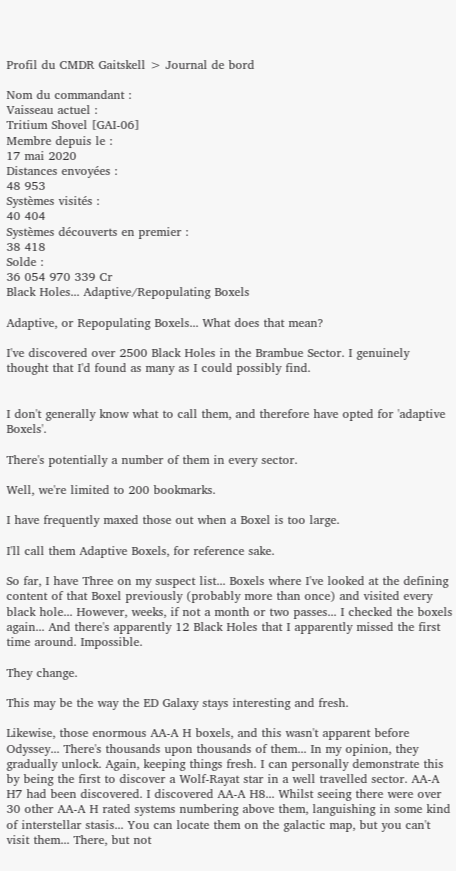Profil du CMDR Gaitskell > Journal de bord

Nom du commandant :
Vaisseau actuel :
Tritium Shovel [GAI-06]
Membre depuis le :
17 mai 2020
Distances envoyées :
48 953
Systèmes visités :
40 404
Systèmes découverts en premier :
38 418
Solde :
36 054 970 339 Cr
Black Holes... Adaptive/Repopulating Boxels

Adaptive, or Repopulating Boxels... What does that mean?

I've discovered over 2500 Black Holes in the Brambue Sector. I genuinely thought that I'd found as many as I could possibly find.


I don't generally know what to call them, and therefore have opted for 'adaptive Boxels'.

There's potentially a number of them in every sector.

Well, we're limited to 200 bookmarks.

I have frequently maxed those out when a Boxel is too large.

I'll call them Adaptive Boxels, for reference sake.

So far, I have Three on my suspect list... Boxels where I've looked at the defining content of that Boxel previously (probably more than once) and visited every black hole... However, weeks, if not a month or two passes... I checked the boxels again... And there's apparently 12 Black Holes that I apparently missed the first time around. Impossible.

They change.

This may be the way the ED Galaxy stays interesting and fresh.

Likewise, those enormous AA-A H boxels, and this wasn't apparent before Odyssey... There's thousands upon thousands of them... In my opinion, they gradually unlock. Again, keeping things fresh. I can personally demonstrate this by being the first to discover a Wolf-Rayat star in a well travelled sector. AA-A H7 had been discovered. I discovered AA-A H8... Whilst seeing there were over 30 other AA-A H rated systems numbering above them, languishing in some kind of interstellar stasis... You can locate them on the galactic map, but you can't visit them... There, but not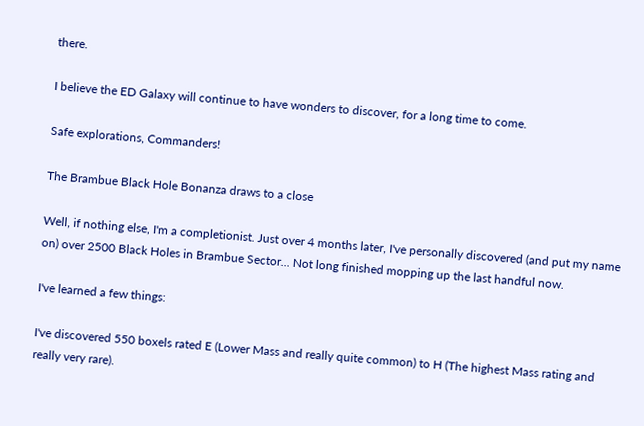there.

I believe the ED Galaxy will continue to have wonders to discover, for a long time to come.

Safe explorations, Commanders!

The Brambue Black Hole Bonanza draws to a close

Well, if nothing else, I'm a completionist. Just over 4 months later, I've personally discovered (and put my name on) over 2500 Black Holes in Brambue Sector... Not long finished mopping up the last handful now.

I've learned a few things:

I've discovered 550 boxels rated E (Lower Mass and really quite common) to H (The highest Mass rating and really very rare).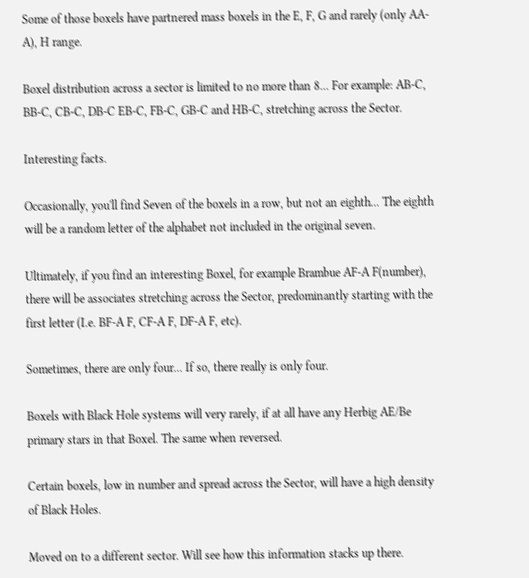Some of those boxels have partnered mass boxels in the E, F, G and rarely (only AA-A), H range.

Boxel distribution across a sector is limited to no more than 8... For example: AB-C, BB-C, CB-C, DB-C EB-C, FB-C, GB-C and HB-C, stretching across the Sector.

Interesting facts.

Occasionally, you'll find Seven of the boxels in a row, but not an eighth... The eighth will be a random letter of the alphabet not included in the original seven.

Ultimately, if you find an interesting Boxel, for example Brambue AF-A F(number), there will be associates stretching across the Sector, predominantly starting with the first letter (I.e. BF-A F, CF-A F, DF-A F, etc).

Sometimes, there are only four... If so, there really is only four.

Boxels with Black Hole systems will very rarely, if at all have any Herbig AE/Be primary stars in that Boxel. The same when reversed.

Certain boxels, low in number and spread across the Sector, will have a high density of Black Holes.

Moved on to a different sector. Will see how this information stacks up there.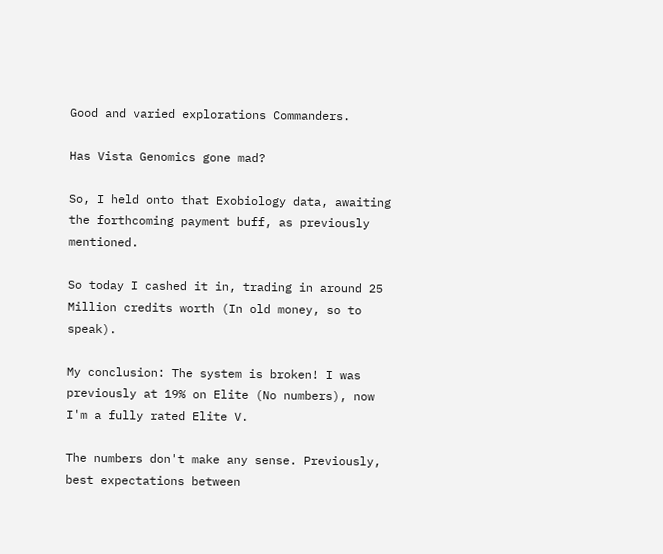Good and varied explorations Commanders.

Has Vista Genomics gone mad?

So, I held onto that Exobiology data, awaiting the forthcoming payment buff, as previously mentioned.

So today I cashed it in, trading in around 25 Million credits worth (In old money, so to speak).

My conclusion: The system is broken! I was previously at 19% on Elite (No numbers), now I'm a fully rated Elite V.

The numbers don't make any sense. Previously, best expectations between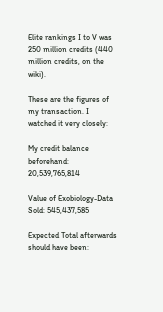Elite rankings I to V was 250 million credits (440 million credits, on the wiki).

These are the figures of my transaction. I watched it very closely:

My credit balance beforehand: 20,539,765,814

Value of Exobiology-Data Sold: 545,437,585

Expected Total afterwards should have been: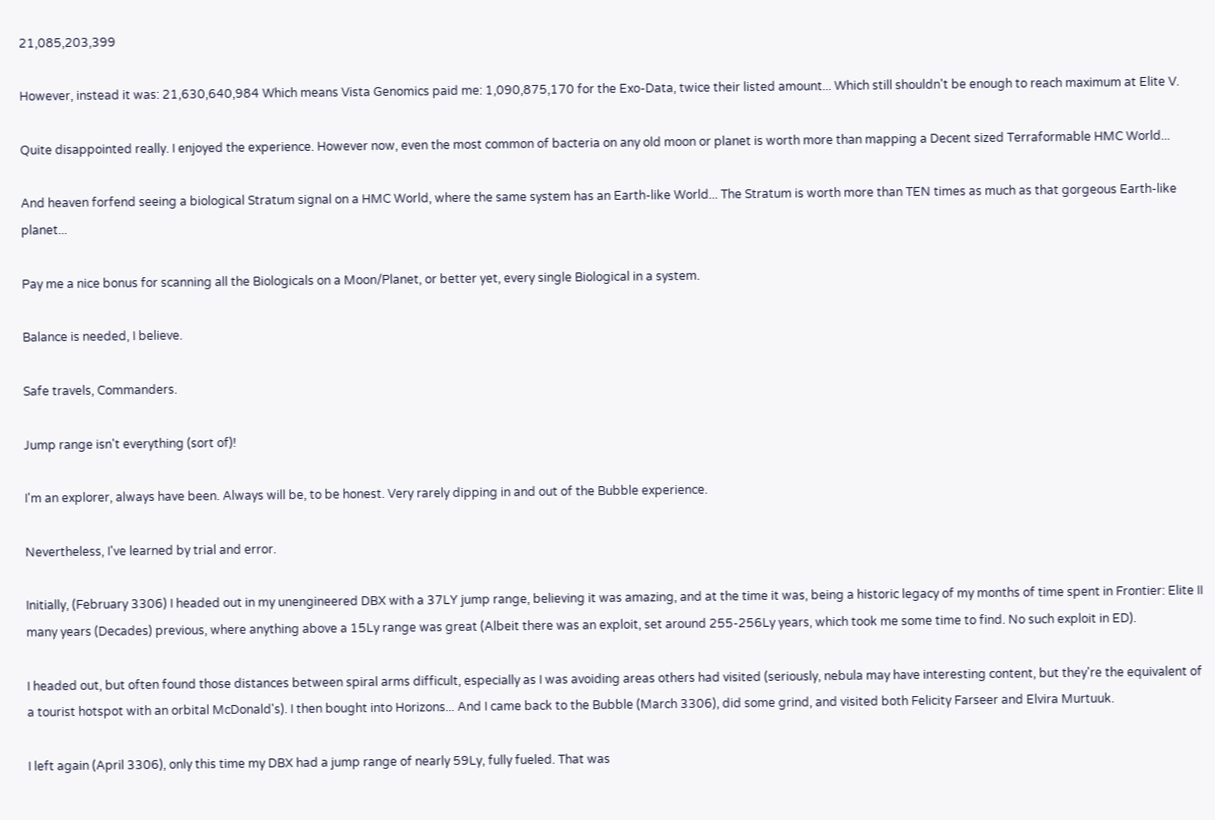21,085,203,399

However, instead it was: 21,630,640,984 Which means Vista Genomics paid me: 1,090,875,170 for the Exo-Data, twice their listed amount... Which still shouldn't be enough to reach maximum at Elite V.

Quite disappointed really. I enjoyed the experience. However now, even the most common of bacteria on any old moon or planet is worth more than mapping a Decent sized Terraformable HMC World...

And heaven forfend seeing a biological Stratum signal on a HMC World, where the same system has an Earth-like World... The Stratum is worth more than TEN times as much as that gorgeous Earth-like planet...

Pay me a nice bonus for scanning all the Biologicals on a Moon/Planet, or better yet, every single Biological in a system.

Balance is needed, I believe.

Safe travels, Commanders.

Jump range isn't everything (sort of)!

I'm an explorer, always have been. Always will be, to be honest. Very rarely dipping in and out of the Bubble experience.

Nevertheless, I've learned by trial and error.

Initially, (February 3306) I headed out in my unengineered DBX with a 37LY jump range, believing it was amazing, and at the time it was, being a historic legacy of my months of time spent in Frontier: Elite II many years (Decades) previous, where anything above a 15Ly range was great (Albeit there was an exploit, set around 255-256Ly years, which took me some time to find. No such exploit in ED).

I headed out, but often found those distances between spiral arms difficult, especially as I was avoiding areas others had visited (seriously, nebula may have interesting content, but they're the equivalent of a tourist hotspot with an orbital McDonald's). I then bought into Horizons... And I came back to the Bubble (March 3306), did some grind, and visited both Felicity Farseer and Elvira Murtuuk.

I left again (April 3306), only this time my DBX had a jump range of nearly 59Ly, fully fueled. That was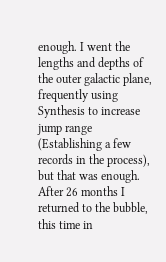enough. I went the lengths and depths of the outer galactic plane, frequently using Synthesis to increase jump range (Establishing a few records in the process), but that was enough. After 26 months I returned to the bubble, this time in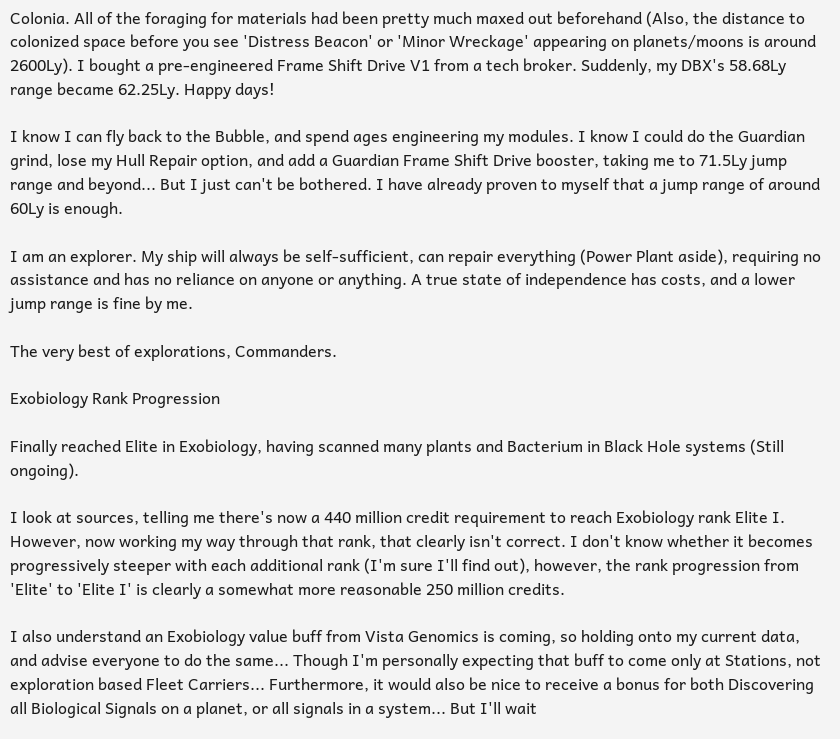Colonia. All of the foraging for materials had been pretty much maxed out beforehand (Also, the distance to colonized space before you see 'Distress Beacon' or 'Minor Wreckage' appearing on planets/moons is around 2600Ly). I bought a pre-engineered Frame Shift Drive V1 from a tech broker. Suddenly, my DBX's 58.68Ly range became 62.25Ly. Happy days!

I know I can fly back to the Bubble, and spend ages engineering my modules. I know I could do the Guardian grind, lose my Hull Repair option, and add a Guardian Frame Shift Drive booster, taking me to 71.5Ly jump range and beyond... But I just can't be bothered. I have already proven to myself that a jump range of around 60Ly is enough.

I am an explorer. My ship will always be self-sufficient, can repair everything (Power Plant aside), requiring no assistance and has no reliance on anyone or anything. A true state of independence has costs, and a lower jump range is fine by me.

The very best of explorations, Commanders.

Exobiology Rank Progression

Finally reached Elite in Exobiology, having scanned many plants and Bacterium in Black Hole systems (Still ongoing).

I look at sources, telling me there's now a 440 million credit requirement to reach Exobiology rank Elite I. However, now working my way through that rank, that clearly isn't correct. I don't know whether it becomes progressively steeper with each additional rank (I'm sure I'll find out), however, the rank progression from 'Elite' to 'Elite I' is clearly a somewhat more reasonable 250 million credits.

I also understand an Exobiology value buff from Vista Genomics is coming, so holding onto my current data, and advise everyone to do the same... Though I'm personally expecting that buff to come only at Stations, not exploration based Fleet Carriers... Furthermore, it would also be nice to receive a bonus for both Discovering all Biological Signals on a planet, or all signals in a system... But I'll wait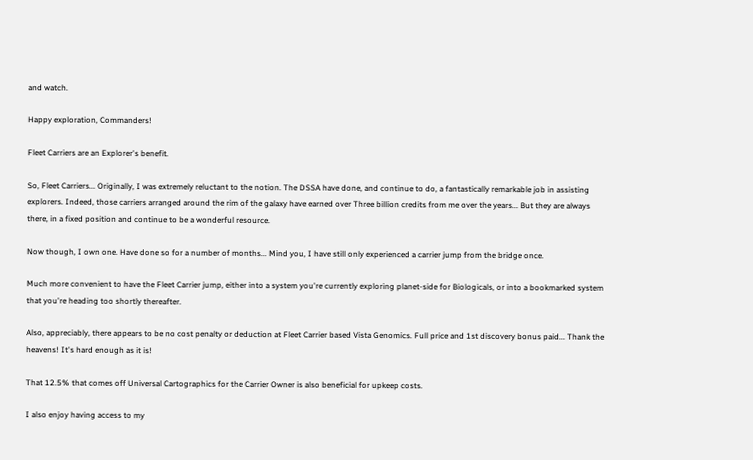and watch.

Happy exploration, Commanders!

Fleet Carriers are an Explorer's benefit.

So, Fleet Carriers... Originally, I was extremely reluctant to the notion. The DSSA have done, and continue to do, a fantastically remarkable job in assisting explorers. Indeed, those carriers arranged around the rim of the galaxy have earned over Three billion credits from me over the years... But they are always there, in a fixed position and continue to be a wonderful resource.

Now though, I own one. Have done so for a number of months... Mind you, I have still only experienced a carrier jump from the bridge once.

Much more convenient to have the Fleet Carrier jump, either into a system you're currently exploring planet-side for Biologicals, or into a bookmarked system that you're heading too shortly thereafter.

Also, appreciably, there appears to be no cost penalty or deduction at Fleet Carrier based Vista Genomics. Full price and 1st discovery bonus paid... Thank the heavens! It's hard enough as it is!

That 12.5% that comes off Universal Cartographics for the Carrier Owner is also beneficial for upkeep costs.

I also enjoy having access to my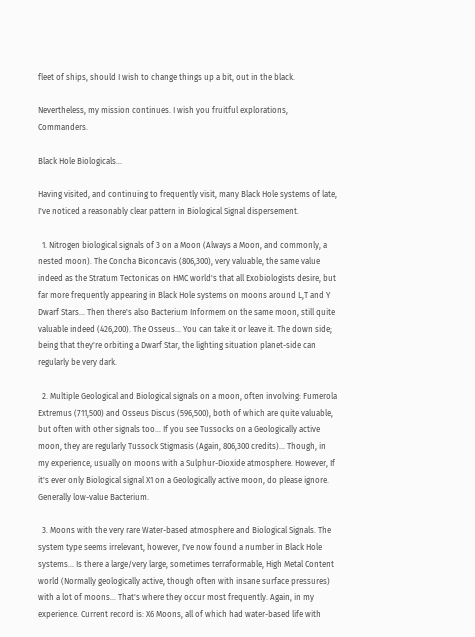fleet of ships, should I wish to change things up a bit, out in the black.

Nevertheless, my mission continues. I wish you fruitful explorations, Commanders.

Black Hole Biologicals...

Having visited, and continuing to frequently visit, many Black Hole systems of late, I've noticed a reasonably clear pattern in Biological Signal dispersement.

  1. Nitrogen biological signals of 3 on a Moon (Always a Moon, and commonly, a nested moon). The Concha Biconcavis (806,300), very valuable, the same value indeed as the Stratum Tectonicas on HMC world's that all Exobiologists desire, but far more frequently appearing in Black Hole systems on moons around L,T and Y Dwarf Stars... Then there's also Bacterium Informem on the same moon, still quite valuable indeed (426,200). The Osseus... You can take it or leave it. The down side; being that they're orbiting a Dwarf Star, the lighting situation planet-side can regularly be very dark.

  2. Multiple Geological and Biological signals on a moon, often involving: Fumerola Extremus (711,500) and Osseus Discus (596,500), both of which are quite valuable, but often with other signals too... If you see Tussocks on a Geologically active moon, they are regularly Tussock Stigmasis (Again, 806,300 credits)... Though, in my experience, usually on moons with a Sulphur-Dioxide atmosphere. However, If it's ever only Biological signal X1 on a Geologically active moon, do please ignore. Generally low-value Bacterium.

  3. Moons with the very rare Water-based atmosphere and Biological Signals. The system type seems irrelevant, however, I've now found a number in Black Hole systems... Is there a large/very large, sometimes terraformable, High Metal Content world (Normally geologically active, though often with insane surface pressures) with a lot of moons... That's where they occur most frequently. Again, in my experience. Current record is: X6 Moons, all of which had water-based life with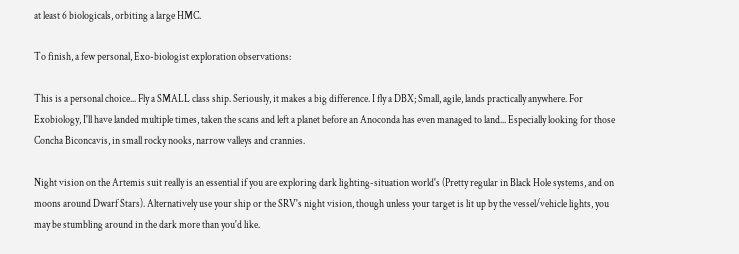at least 6 biologicals, orbiting a large HMC.

To finish, a few personal, Exo-biologist exploration observations:

This is a personal choice... Fly a SMALL class ship. Seriously, it makes a big difference. I fly a DBX; Small, agile, lands practically anywhere. For Exobiology, I'll have landed multiple times, taken the scans and left a planet before an Anoconda has even managed to land... Especially looking for those Concha Biconcavis, in small rocky nooks, narrow valleys and crannies.

Night vision on the Artemis suit really is an essential if you are exploring dark lighting-situation world's (Pretty regular in Black Hole systems, and on moons around Dwarf Stars). Alternatively use your ship or the SRV's night vision, though unless your target is lit up by the vessel/vehicle lights, you may be stumbling around in the dark more than you'd like.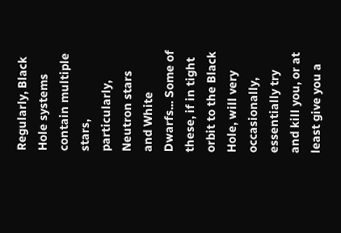Regularly, Black Hole systems contain multiple stars, particularly, Neutron stars and White Dwarfs... Some of these, if in tight orbit to the Black Hole, will very occasionally, essentially try and kill you, or at least give you a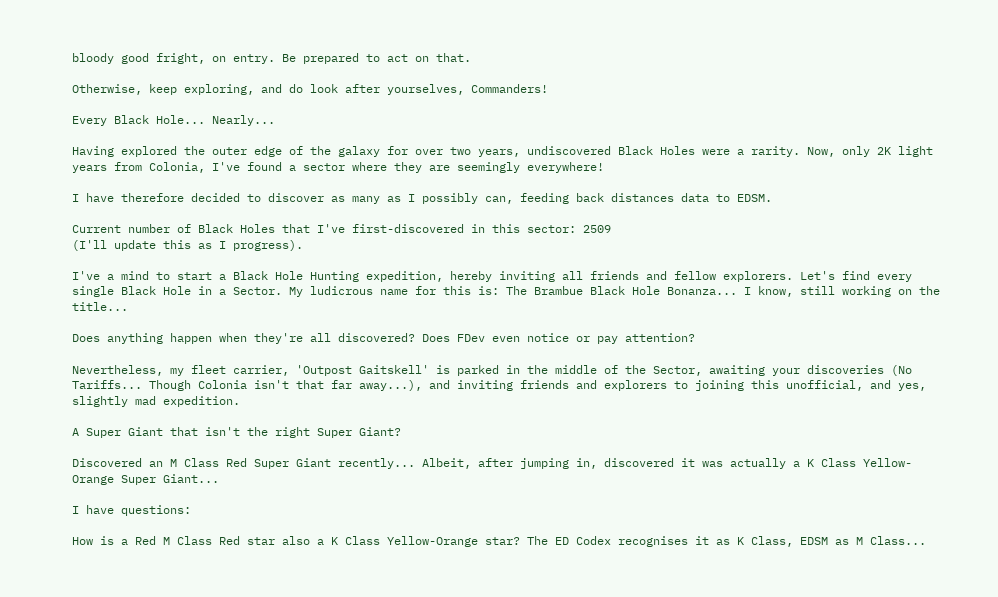bloody good fright, on entry. Be prepared to act on that.

Otherwise, keep exploring, and do look after yourselves, Commanders!

Every Black Hole... Nearly...

Having explored the outer edge of the galaxy for over two years, undiscovered Black Holes were a rarity. Now, only 2K light years from Colonia, I've found a sector where they are seemingly everywhere!

I have therefore decided to discover as many as I possibly can, feeding back distances data to EDSM.

Current number of Black Holes that I've first-discovered in this sector: 2509
(I'll update this as I progress).

I've a mind to start a Black Hole Hunting expedition, hereby inviting all friends and fellow explorers. Let's find every single Black Hole in a Sector. My ludicrous name for this is: The Brambue Black Hole Bonanza... I know, still working on the title...

Does anything happen when they're all discovered? Does FDev even notice or pay attention?

Nevertheless, my fleet carrier, 'Outpost Gaitskell' is parked in the middle of the Sector, awaiting your discoveries (No Tariffs... Though Colonia isn't that far away...), and inviting friends and explorers to joining this unofficial, and yes, slightly mad expedition.

A Super Giant that isn't the right Super Giant?

Discovered an M Class Red Super Giant recently... Albeit, after jumping in, discovered it was actually a K Class Yellow-Orange Super Giant...

I have questions:

How is a Red M Class Red star also a K Class Yellow-Orange star? The ED Codex recognises it as K Class, EDSM as M Class...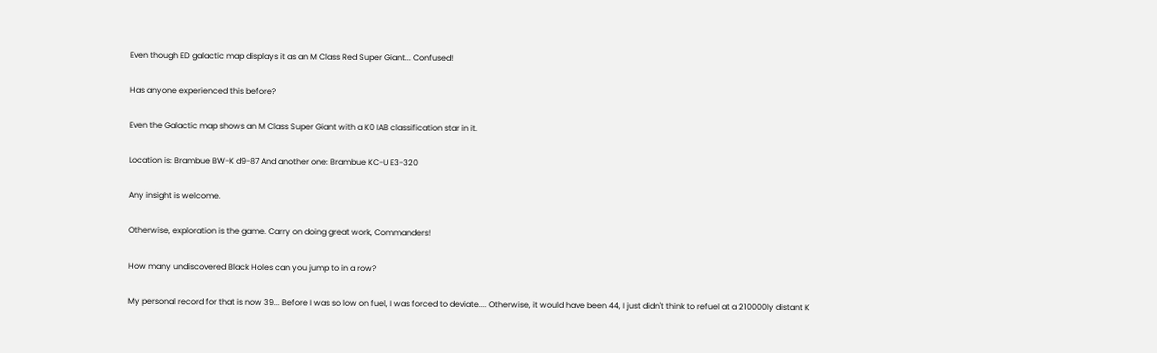Even though ED galactic map displays it as an M Class Red Super Giant... Confused!

Has anyone experienced this before?

Even the Galactic map shows an M Class Super Giant with a K0 IAB classification star in it.

Location is: Brambue BW-K d9-87 And another one: Brambue KC-U E3-320

Any insight is welcome.

Otherwise, exploration is the game. Carry on doing great work, Commanders!

How many undiscovered Black Holes can you jump to in a row?

My personal record for that is now 39... Before I was so low on fuel, I was forced to deviate.... Otherwise, it would have been 44, I just didn't think to refuel at a 210000ly distant K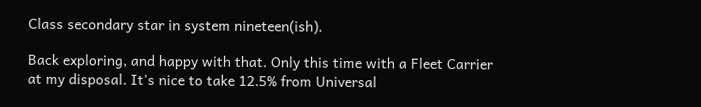Class secondary star in system nineteen(ish).

Back exploring, and happy with that. Only this time with a Fleet Carrier at my disposal. It's nice to take 12.5% from Universal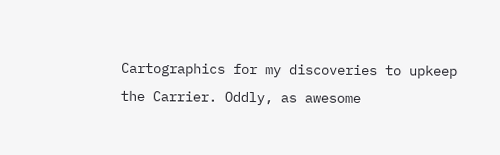Cartographics for my discoveries to upkeep the Carrier. Oddly, as awesome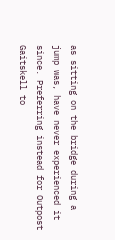as sitting on the bridge during a jump was, have never experienced it since. Preferring instead for Outpost Gaitskell to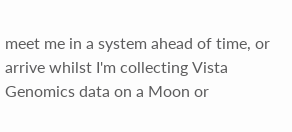meet me in a system ahead of time, or arrive whilst I'm collecting Vista Genomics data on a Moon or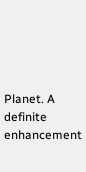Planet. A definite enhancement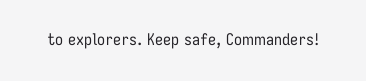to explorers. Keep safe, Commanders!